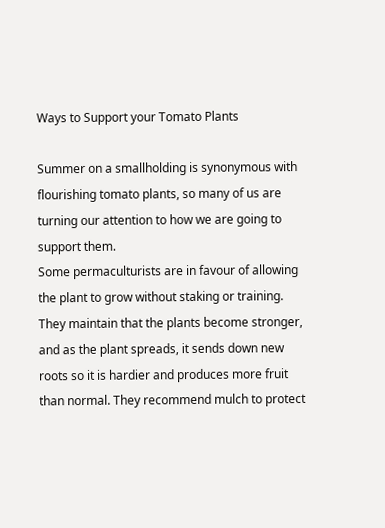Ways to Support your Tomato Plants

Summer on a smallholding is synonymous with flourishing tomato plants, so many of us are turning our attention to how we are going to support them.
Some permaculturists are in favour of allowing the plant to grow without staking or training. They maintain that the plants become stronger, and as the plant spreads, it sends down new roots so it is hardier and produces more fruit than normal. They recommend mulch to protect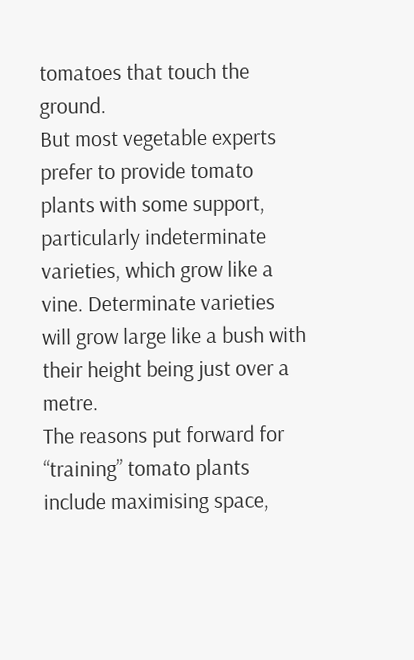tomatoes that touch the ground.
But most vegetable experts prefer to provide tomato plants with some support, particularly indeterminate varieties, which grow like a vine. Determinate varieties will grow large like a bush with their height being just over a metre.
The reasons put forward for “training” tomato plants include maximising space,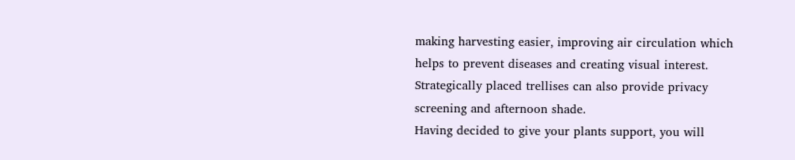making harvesting easier, improving air circulation which helps to prevent diseases and creating visual interest. Strategically placed trellises can also provide privacy screening and afternoon shade.
Having decided to give your plants support, you will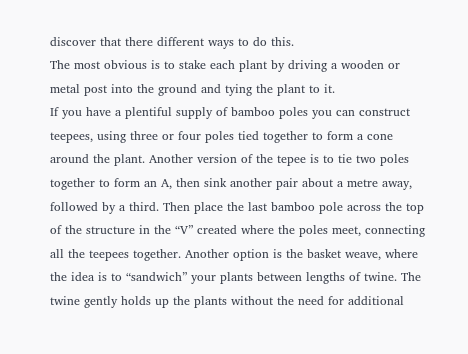discover that there different ways to do this.
The most obvious is to stake each plant by driving a wooden or metal post into the ground and tying the plant to it.
If you have a plentiful supply of bamboo poles you can construct teepees, using three or four poles tied together to form a cone around the plant. Another version of the tepee is to tie two poles together to form an A, then sink another pair about a metre away, followed by a third. Then place the last bamboo pole across the top of the structure in the “V” created where the poles meet, connecting all the teepees together. Another option is the basket weave, where the idea is to “sandwich” your plants between lengths of twine. The twine gently holds up the plants without the need for additional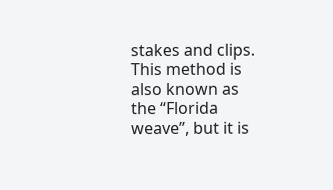stakes and clips. This method is also known as the “Florida weave”, but it is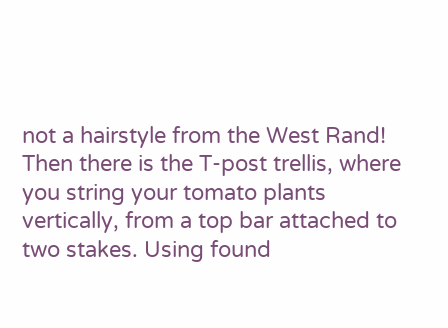not a hairstyle from the West Rand!
Then there is the T-post trellis, where you string your tomato plants vertically, from a top bar attached to two stakes. Using found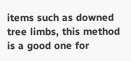items such as downed tree limbs, this method is a good one for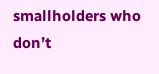smallholders who don’t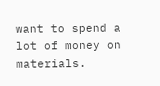want to spend a lot of money on materials.